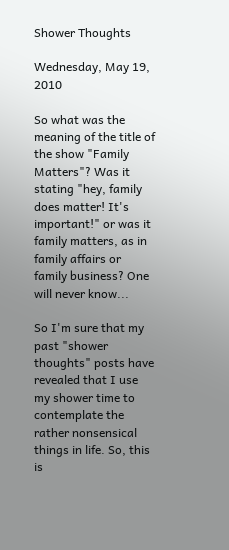Shower Thoughts

Wednesday, May 19, 2010

So what was the meaning of the title of the show "Family Matters"? Was it stating "hey, family does matter! It's important!" or was it family matters, as in family affairs or family business? One will never know...

So I'm sure that my past "shower thoughts" posts have revealed that I use my shower time to contemplate the rather nonsensical things in life. So, this is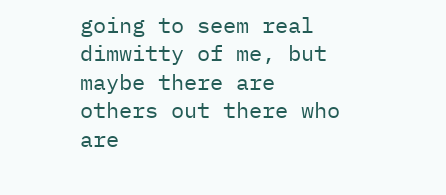going to seem real dimwitty of me, but maybe there are others out there who are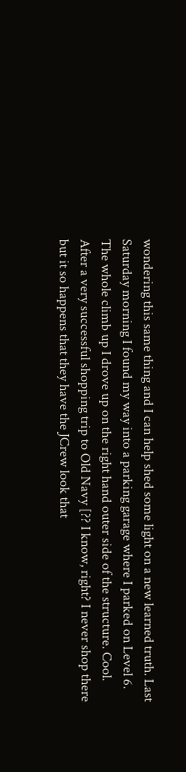wondering this same thing and I can help shed some light on a new learned truth. Last Saturday morning I found my way into a parking garage where I parked on Level 6. The whole climb up I drove up on the right hand outer side of the structure. Cool. After a very successful shopping trip to Old Navy [?? I know, right? I never shop there but it so happens that they have the JCrew look that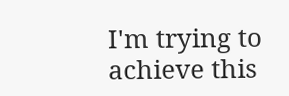I'm trying to achieve this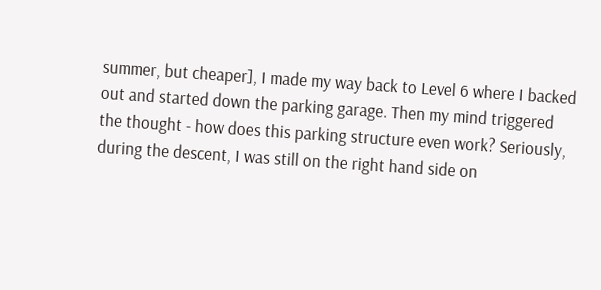summer, but cheaper], I made my way back to Level 6 where I backed out and started down the parking garage. Then my mind triggered the thought - how does this parking structure even work? Seriously, during the descent, I was still on the right hand side on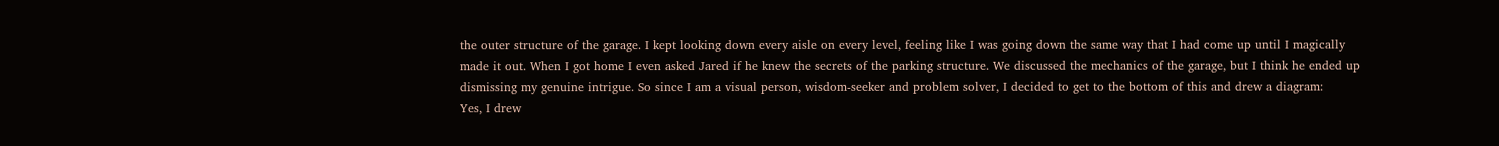the outer structure of the garage. I kept looking down every aisle on every level, feeling like I was going down the same way that I had come up until I magically made it out. When I got home I even asked Jared if he knew the secrets of the parking structure. We discussed the mechanics of the garage, but I think he ended up dismissing my genuine intrigue. So since I am a visual person, wisdom-seeker and problem solver, I decided to get to the bottom of this and drew a diagram:
Yes, I drew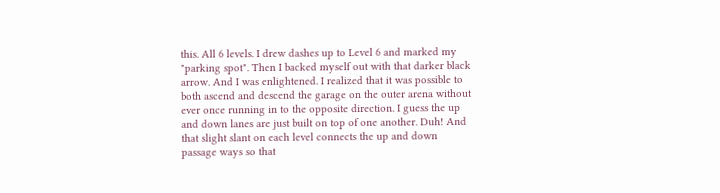this. All 6 levels. I drew dashes up to Level 6 and marked my "parking spot". Then I backed myself out with that darker black arrow. And I was enlightened. I realized that it was possible to both ascend and descend the garage on the outer arena without ever once running in to the opposite direction. I guess the up and down lanes are just built on top of one another. Duh! And that slight slant on each level connects the up and down passage ways so that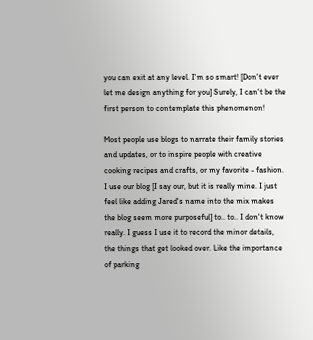you can exit at any level. I'm so smart! [Don't ever let me design anything for you] Surely, I can't be the first person to contemplate this phenomenon!

Most people use blogs to narrate their family stories and updates, or to inspire people with creative cooking recipes and crafts, or my favorite - fashion. I use our blog [I say our, but it is really mine. I just feel like adding Jared's name into the mix makes the blog seem more purposeful] to.. to.. I don't know really. I guess I use it to record the minor details, the things that get looked over. Like the importance of parking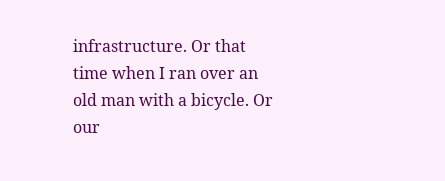infrastructure. Or that time when I ran over an old man with a bicycle. Or our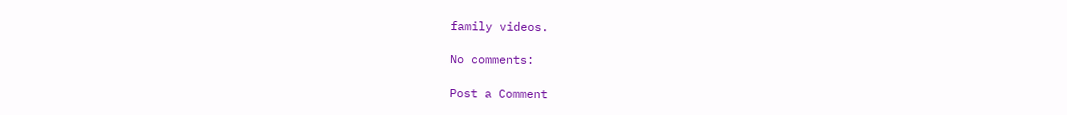family videos.

No comments:

Post a Comment